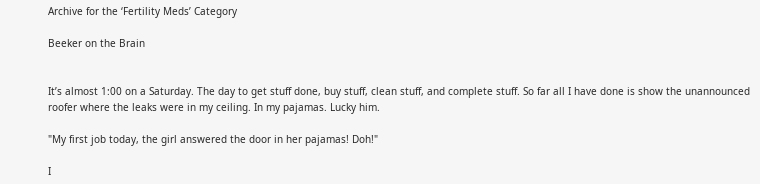Archive for the ‘Fertility Meds’ Category

Beeker on the Brain


It’s almost 1:00 on a Saturday. The day to get stuff done, buy stuff, clean stuff, and complete stuff. So far all I have done is show the unannounced roofer where the leaks were in my ceiling. In my pajamas. Lucky him.

"My first job today, the girl answered the door in her pajamas! Doh!"

I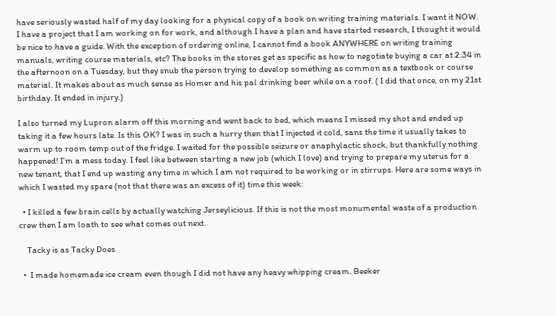have seriously wasted half of my day looking for a physical copy of a book on writing training materials. I want it NOW. I have a project that I am working on for work, and although I have a plan and have started research, I thought it would be nice to have a guide. With the exception of ordering online, I cannot find a book ANYWHERE on writing training manuals, writing course materials, etc? The books in the stores get as specific as how to negotiate buying a car at 2:34 in the afternoon on a Tuesday, but they snub the person trying to develop something as common as a textbook or course material. It makes about as much sense as Homer and his pal drinking beer while on a roof. ( I did that once, on my 21st birthday. It ended in injury.)

I also turned my Lupron alarm off this morning and went back to bed, which means I missed my shot and ended up taking it a few hours late. Is this OK? I was in such a hurry then that I injected it cold, sans the time it usually takes to warm up to room temp out of the fridge. I waited for the possible seizure or anaphylactic shock, but thankfully nothing happened! I’m a mess today. I feel like between starting a new job (which I love) and trying to prepare my uterus for a new tenant, that I end up wasting any time in which I am not required to be working or in stirrups. Here are some ways in which I wasted my spare (not that there was an excess of it) time this week:

  • I killed a few brain cells by actually watching Jerseylicious. If this is not the most monumental waste of a production crew then I am loath to see what comes out next.

    Tacky is as Tacky Does

  •  I made homemade ice cream even though I did not have any heavy whipping cream. Beeker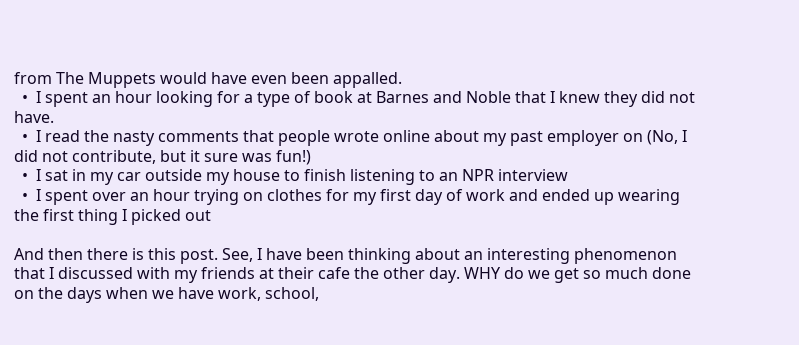from The Muppets would have even been appalled.
  •  I spent an hour looking for a type of book at Barnes and Noble that I knew they did not have.
  •  I read the nasty comments that people wrote online about my past employer on (No, I did not contribute, but it sure was fun!)
  •  I sat in my car outside my house to finish listening to an NPR interview
  •  I spent over an hour trying on clothes for my first day of work and ended up wearing the first thing I picked out

And then there is this post. See, I have been thinking about an interesting phenomenon that I discussed with my friends at their cafe the other day. WHY do we get so much done on the days when we have work, school,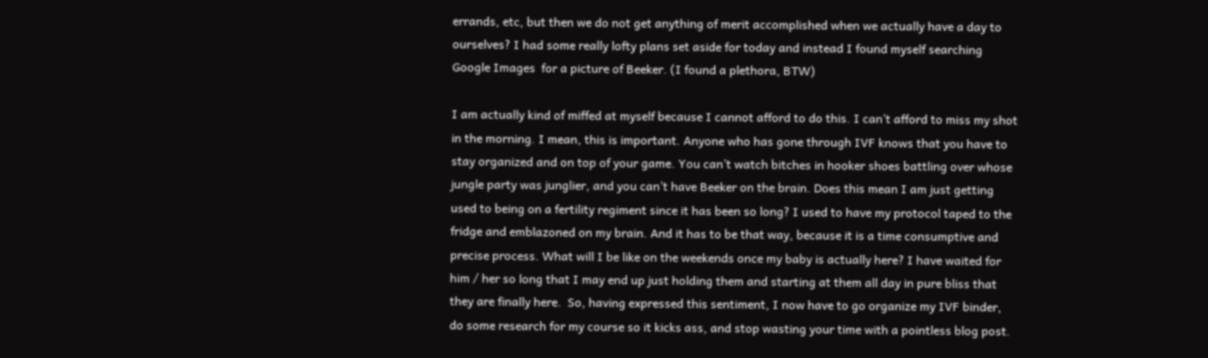errands, etc, but then we do not get anything of merit accomplished when we actually have a day to ourselves? I had some really lofty plans set aside for today and instead I found myself searching Google Images  for a picture of Beeker. (I found a plethora, BTW)

I am actually kind of miffed at myself because I cannot afford to do this. I can’t afford to miss my shot in the morning. I mean, this is important. Anyone who has gone through IVF knows that you have to stay organized and on top of your game. You can’t watch bitches in hooker shoes battling over whose jungle party was junglier, and you can’t have Beeker on the brain. Does this mean I am just getting used to being on a fertility regiment since it has been so long? I used to have my protocol taped to the fridge and emblazoned on my brain. And it has to be that way, because it is a time consumptive and precise process. What will I be like on the weekends once my baby is actually here? I have waited for him / her so long that I may end up just holding them and starting at them all day in pure bliss that they are finally here.  So, having expressed this sentiment, I now have to go organize my IVF binder, do some research for my course so it kicks ass, and stop wasting your time with a pointless blog post.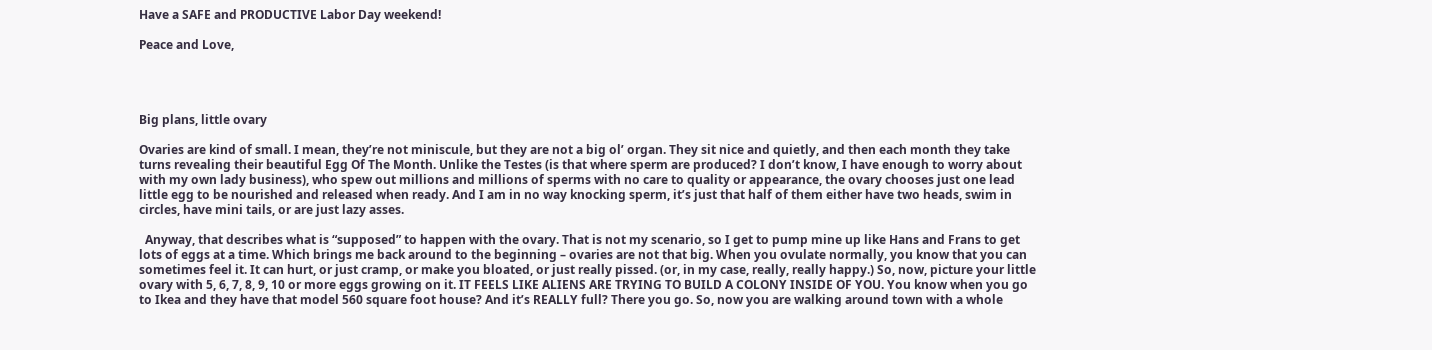Have a SAFE and PRODUCTIVE Labor Day weekend!

Peace and Love,




Big plans, little ovary

Ovaries are kind of small. I mean, they’re not miniscule, but they are not a big ol’ organ. They sit nice and quietly, and then each month they take turns revealing their beautiful Egg Of The Month. Unlike the Testes (is that where sperm are produced? I don’t know, I have enough to worry about with my own lady business), who spew out millions and millions of sperms with no care to quality or appearance, the ovary chooses just one lead little egg to be nourished and released when ready. And I am in no way knocking sperm, it’s just that half of them either have two heads, swim in circles, have mini tails, or are just lazy asses.

  Anyway, that describes what is “supposed” to happen with the ovary. That is not my scenario, so I get to pump mine up like Hans and Frans to get lots of eggs at a time. Which brings me back around to the beginning – ovaries are not that big. When you ovulate normally, you know that you can sometimes feel it. It can hurt, or just cramp, or make you bloated, or just really pissed. (or, in my case, really, really happy.) So, now, picture your little ovary with 5, 6, 7, 8, 9, 10 or more eggs growing on it. IT FEELS LIKE ALIENS ARE TRYING TO BUILD A COLONY INSIDE OF YOU. You know when you go to Ikea and they have that model 560 square foot house? And it’s REALLY full? There you go. So, now you are walking around town with a whole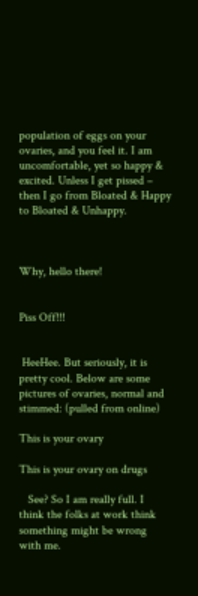population of eggs on your ovaries, and you feel it. I am uncomfortable, yet so happy & excited. Unless I get pissed – then I go from Bloated & Happy to Bloated & Unhappy.



Why, hello there!


Piss Off!!!


 HeeHee. But seriously, it is pretty cool. Below are some pictures of ovaries, normal and stimmed: (pulled from online)

This is your ovary

This is your ovary on drugs

   See? So I am really full. I think the folks at work think something might be wrong with me.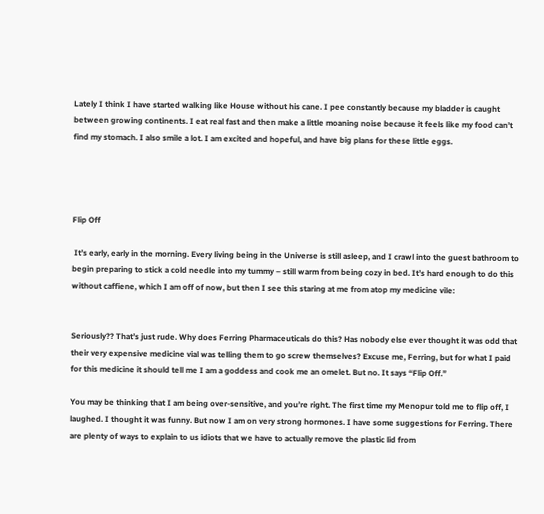Lately I think I have started walking like House without his cane. I pee constantly because my bladder is caught between growing continents. I eat real fast and then make a little moaning noise because it feels like my food can’t find my stomach. I also smile a lot. I am excited and hopeful, and have big plans for these little eggs.




Flip Off

 It’s early, early in the morning. Every living being in the Universe is still asleep, and I crawl into the guest bathroom to begin preparing to stick a cold needle into my tummy – still warm from being cozy in bed. It’s hard enough to do this without caffiene, which I am off of now, but then I see this staring at me from atop my medicine vile:


Seriously?? That’s just rude. Why does Ferring Pharmaceuticals do this? Has nobody else ever thought it was odd that their very expensive medicine vial was telling them to go screw themselves? Excuse me, Ferring, but for what I paid for this medicine it should tell me I am a goddess and cook me an omelet. But no. It says “Flip Off.”

You may be thinking that I am being over-sensitive, and you’re right. The first time my Menopur told me to flip off, I laughed. I thought it was funny. But now I am on very strong hormones. I have some suggestions for Ferring. There are plenty of ways to explain to us idiots that we have to actually remove the plastic lid from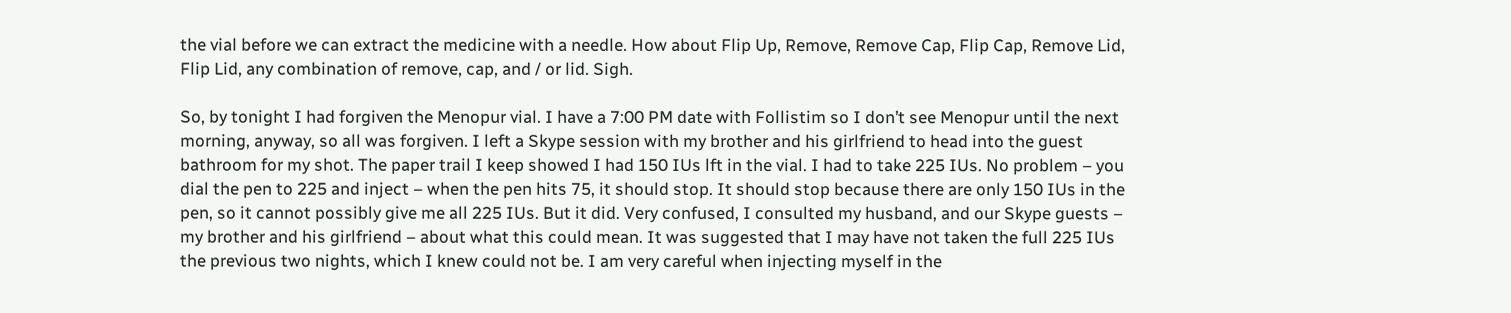the vial before we can extract the medicine with a needle. How about Flip Up, Remove, Remove Cap, Flip Cap, Remove Lid, Flip Lid, any combination of remove, cap, and / or lid. Sigh.

So, by tonight I had forgiven the Menopur vial. I have a 7:00 PM date with Follistim so I don’t see Menopur until the next morning, anyway, so all was forgiven. I left a Skype session with my brother and his girlfriend to head into the guest bathroom for my shot. The paper trail I keep showed I had 150 IUs lft in the vial. I had to take 225 IUs. No problem – you dial the pen to 225 and inject – when the pen hits 75, it should stop. It should stop because there are only 150 IUs in the pen, so it cannot possibly give me all 225 IUs. But it did. Very confused, I consulted my husband, and our Skype guests – my brother and his girlfriend – about what this could mean. It was suggested that I may have not taken the full 225 IUs the previous two nights, which I knew could not be. I am very careful when injecting myself in the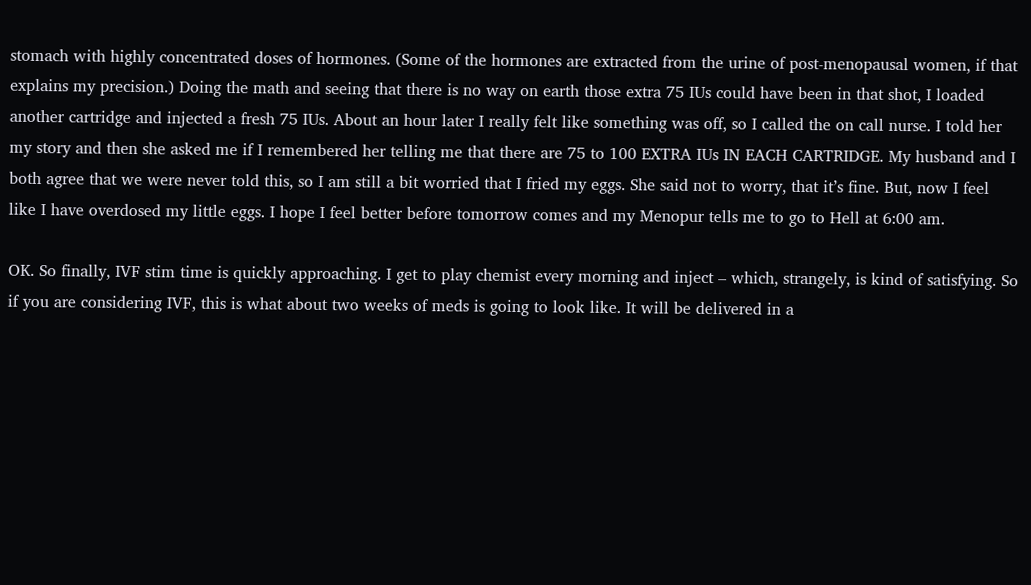stomach with highly concentrated doses of hormones. (Some of the hormones are extracted from the urine of post-menopausal women, if that explains my precision.) Doing the math and seeing that there is no way on earth those extra 75 IUs could have been in that shot, I loaded another cartridge and injected a fresh 75 IUs. About an hour later I really felt like something was off, so I called the on call nurse. I told her my story and then she asked me if I remembered her telling me that there are 75 to 100 EXTRA IUs IN EACH CARTRIDGE. My husband and I both agree that we were never told this, so I am still a bit worried that I fried my eggs. She said not to worry, that it’s fine. But, now I feel like I have overdosed my little eggs. I hope I feel better before tomorrow comes and my Menopur tells me to go to Hell at 6:00 am.

OK. So finally, IVF stim time is quickly approaching. I get to play chemist every morning and inject – which, strangely, is kind of satisfying. So if you are considering IVF, this is what about two weeks of meds is going to look like. It will be delivered in a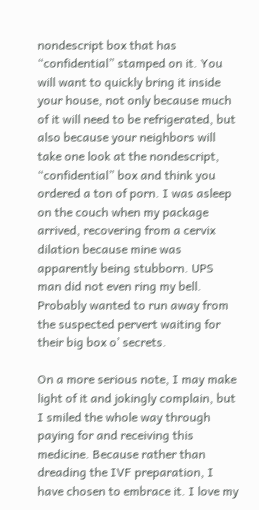nondescript box that has “confidential” stamped on it. You will want to quickly bring it inside your house, not only because much of it will need to be refrigerated, but also because your neighbors will take one look at the nondescript, “confidential” box and think you ordered a ton of porn. I was asleep on the couch when my package arrived, recovering from a cervix dilation because mine was apparently being stubborn. UPS man did not even ring my bell. Probably wanted to run away from the suspected pervert waiting for their big box o’ secrets.

On a more serious note, I may make light of it and jokingly complain, but I smiled the whole way through paying for and receiving this medicine. Because rather than dreading the IVF preparation, I have chosen to embrace it. I love my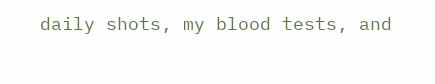daily shots, my blood tests, and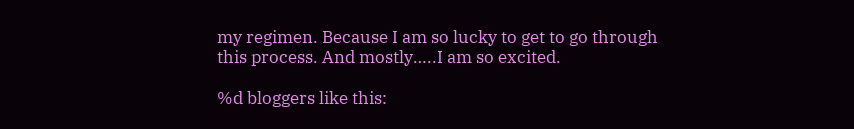my regimen. Because I am so lucky to get to go through this process. And mostly…..I am so excited.

%d bloggers like this: